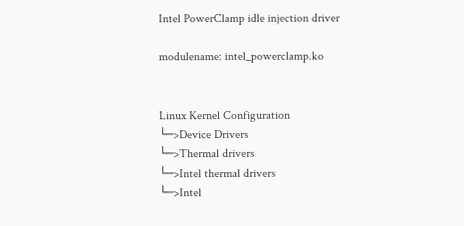Intel PowerClamp idle injection driver

modulename: intel_powerclamp.ko


Linux Kernel Configuration
└─>Device Drivers
└─>Thermal drivers
└─>Intel thermal drivers
└─>Intel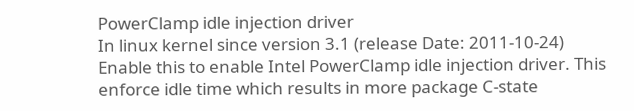PowerClamp idle injection driver
In linux kernel since version 3.1 (release Date: 2011-10-24)
Enable this to enable Intel PowerClamp idle injection driver. This
enforce idle time which results in more package C-state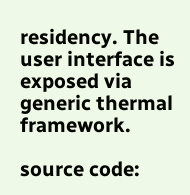residency. The
user interface is exposed via generic thermal framework.

source code: